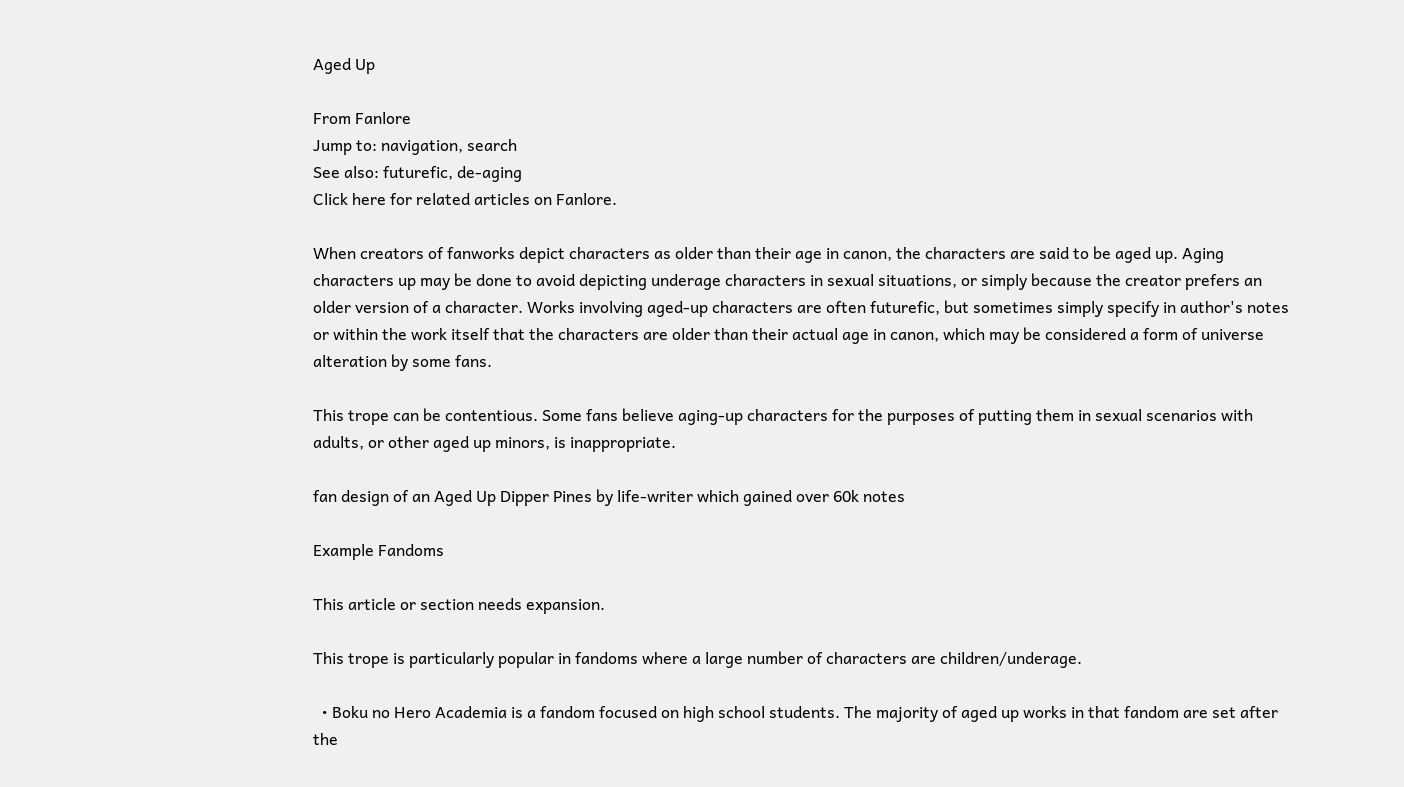Aged Up

From Fanlore
Jump to: navigation, search
See also: futurefic, de-aging
Click here for related articles on Fanlore.

When creators of fanworks depict characters as older than their age in canon, the characters are said to be aged up. Aging characters up may be done to avoid depicting underage characters in sexual situations, or simply because the creator prefers an older version of a character. Works involving aged-up characters are often futurefic, but sometimes simply specify in author's notes or within the work itself that the characters are older than their actual age in canon, which may be considered a form of universe alteration by some fans.

This trope can be contentious. Some fans believe aging-up characters for the purposes of putting them in sexual scenarios with adults, or other aged up minors, is inappropriate.

fan design of an Aged Up Dipper Pines by life-writer which gained over 60k notes

Example Fandoms

This article or section needs expansion.

This trope is particularly popular in fandoms where a large number of characters are children/underage.

  • Boku no Hero Academia is a fandom focused on high school students. The majority of aged up works in that fandom are set after the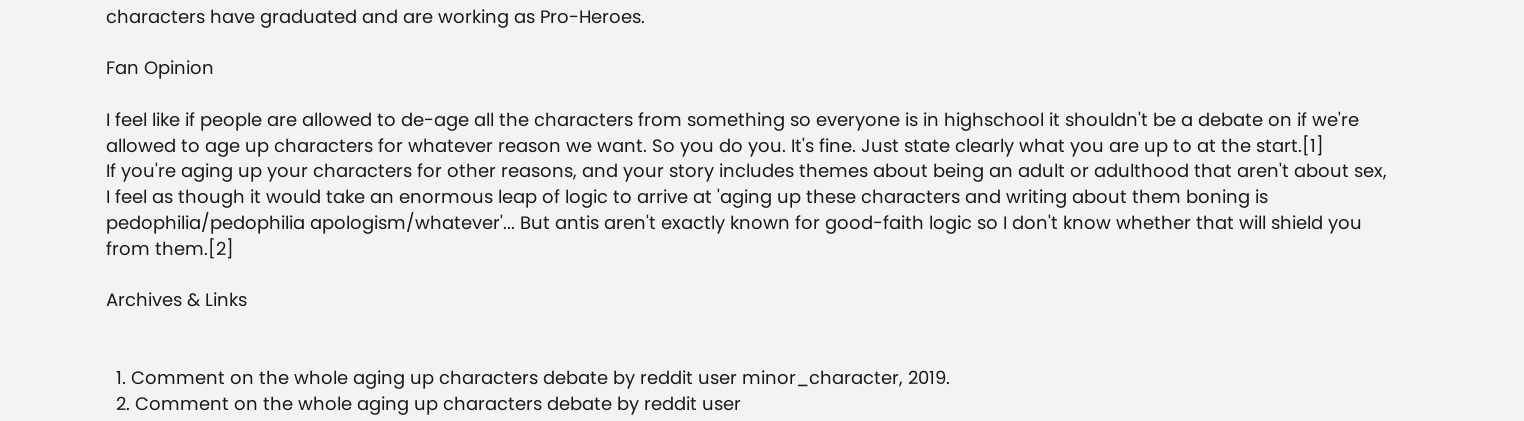characters have graduated and are working as Pro-Heroes.

Fan Opinion

I feel like if people are allowed to de-age all the characters from something so everyone is in highschool it shouldn't be a debate on if we're allowed to age up characters for whatever reason we want. So you do you. It's fine. Just state clearly what you are up to at the start.[1]
If you're aging up your characters for other reasons, and your story includes themes about being an adult or adulthood that aren't about sex, I feel as though it would take an enormous leap of logic to arrive at 'aging up these characters and writing about them boning is pedophilia/pedophilia apologism/whatever'... But antis aren't exactly known for good-faith logic so I don't know whether that will shield you from them.[2]

Archives & Links


  1. Comment on the whole aging up characters debate by reddit user minor_character, 2019.
  2. Comment on the whole aging up characters debate by reddit user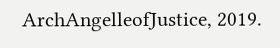ArchAngelleofJustice, 2019.